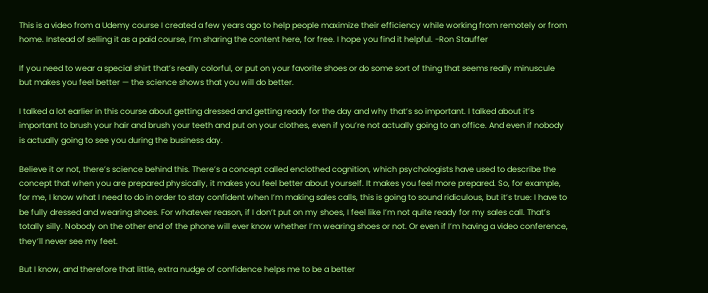This is a video from a Udemy course I created a few years ago to help people maximize their efficiency while working from remotely or from home. Instead of selling it as a paid course, I’m sharing the content here, for free. I hope you find it helpful. -Ron Stauffer

If you need to wear a special shirt that’s really colorful, or put on your favorite shoes or do some sort of thing that seems really minuscule but makes you feel better — the science shows that you will do better.

I talked a lot earlier in this course about getting dressed and getting ready for the day and why that’s so important. I talked about it’s important to brush your hair and brush your teeth and put on your clothes, even if you’re not actually going to an office. And even if nobody is actually going to see you during the business day.

Believe it or not, there’s science behind this. There’s a concept called enclothed cognition, which psychologists have used to describe the concept that when you are prepared physically, it makes you feel better about yourself. It makes you feel more prepared. So, for example, for me, I know what I need to do in order to stay confident when I’m making sales calls, this is going to sound ridiculous, but it’s true: I have to be fully dressed and wearing shoes. For whatever reason, if I don’t put on my shoes, I feel like I’m not quite ready for my sales call. That’s totally silly. Nobody on the other end of the phone will ever know whether I’m wearing shoes or not. Or even if I’m having a video conference, they’ll never see my feet.

But I know, and therefore that little, extra nudge of confidence helps me to be a better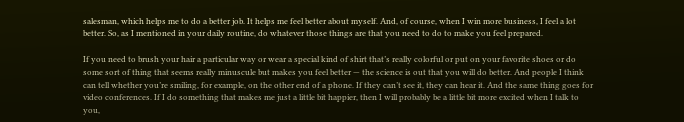salesman, which helps me to do a better job. It helps me feel better about myself. And, of course, when I win more business, I feel a lot better. So, as I mentioned in your daily routine, do whatever those things are that you need to do to make you feel prepared.

If you need to brush your hair a particular way or wear a special kind of shirt that’s really colorful or put on your favorite shoes or do some sort of thing that seems really minuscule but makes you feel better — the science is out that you will do better. And people I think can tell whether you’re smiling, for example, on the other end of a phone. If they can’t see it, they can hear it. And the same thing goes for video conferences. If I do something that makes me just a little bit happier, then I will probably be a little bit more excited when I talk to you,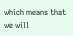which means that we will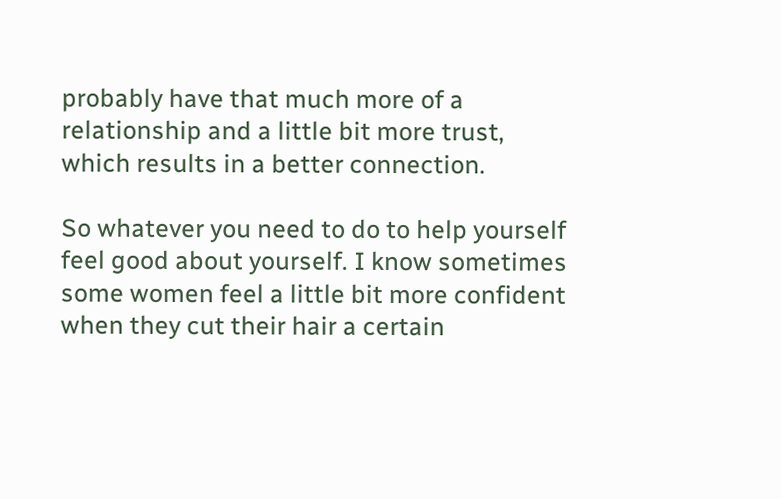probably have that much more of a relationship and a little bit more trust, which results in a better connection.

So whatever you need to do to help yourself feel good about yourself. I know sometimes some women feel a little bit more confident when they cut their hair a certain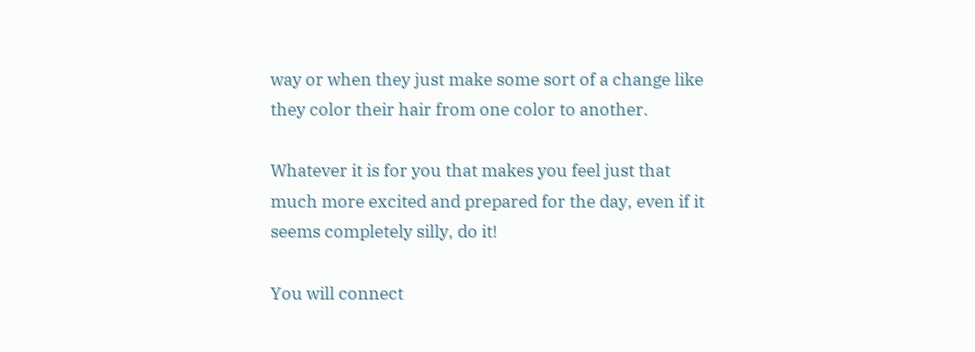way or when they just make some sort of a change like they color their hair from one color to another.

Whatever it is for you that makes you feel just that much more excited and prepared for the day, even if it seems completely silly, do it!

You will connect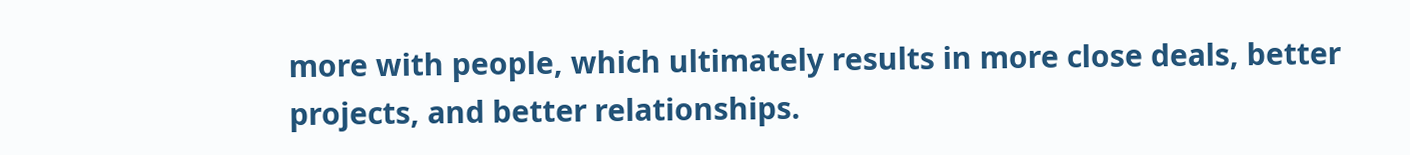more with people, which ultimately results in more close deals, better projects, and better relationships.